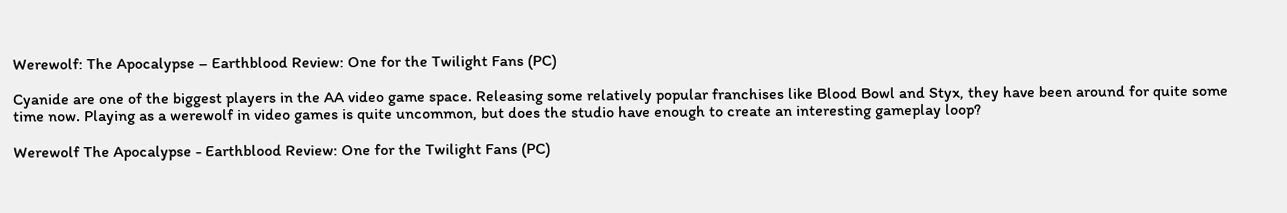Werewolf: The Apocalypse – Earthblood Review: One for the Twilight Fans (PC)

Cyanide are one of the biggest players in the AA video game space. Releasing some relatively popular franchises like Blood Bowl and Styx, they have been around for quite some time now. Playing as a werewolf in video games is quite uncommon, but does the studio have enough to create an interesting gameplay loop?

Werewolf The Apocalypse - Earthblood Review: One for the Twilight Fans (PC)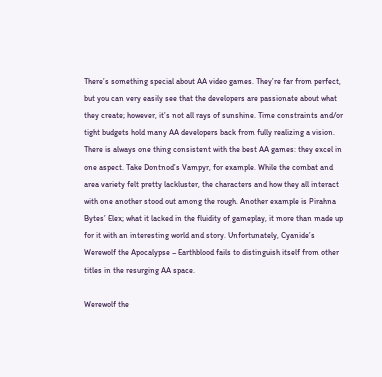There’s something special about AA video games. They’re far from perfect, but you can very easily see that the developers are passionate about what they create; however, it’s not all rays of sunshine. Time constraints and/or tight budgets hold many AA developers back from fully realizing a vision. There is always one thing consistent with the best AA games: they excel in one aspect. Take Dontnod’s Vampyr, for example. While the combat and area variety felt pretty lackluster, the characters and how they all interact with one another stood out among the rough. Another example is Pirahna Bytes’ Elex; what it lacked in the fluidity of gameplay, it more than made up for it with an interesting world and story. Unfortunately, Cyanide’s Werewolf the Apocalypse – Earthblood fails to distinguish itself from other titles in the resurging AA space.

Werewolf the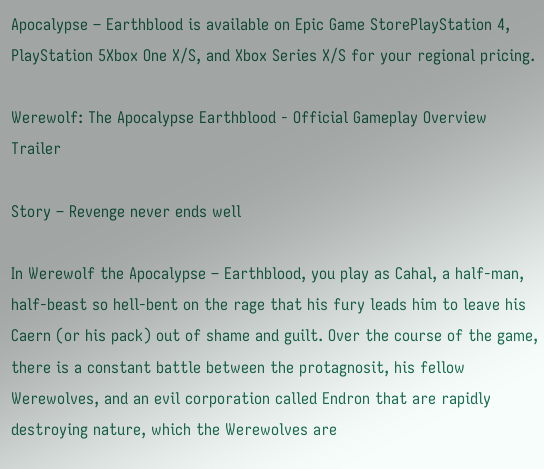Apocalypse – Earthblood is available on Epic Game StorePlayStation 4, PlayStation 5Xbox One X/S, and Xbox Series X/S for your regional pricing.

Werewolf: The Apocalypse Earthblood - Official Gameplay Overview Trailer

Story – Revenge never ends well

In Werewolf the Apocalypse – Earthblood, you play as Cahal, a half-man, half-beast so hell-bent on the rage that his fury leads him to leave his Caern (or his pack) out of shame and guilt. Over the course of the game, there is a constant battle between the protagnosit, his fellow Werewolves, and an evil corporation called Endron that are rapidly destroying nature, which the Werewolves are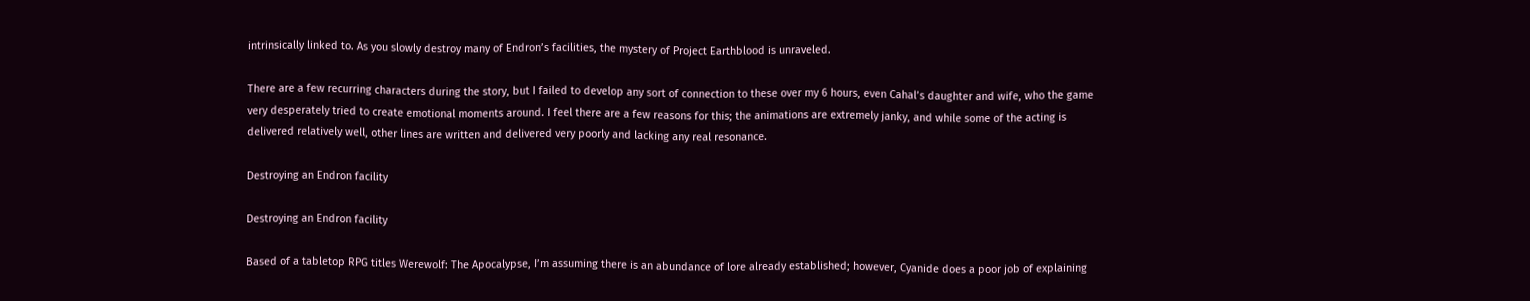intrinsically linked to. As you slowly destroy many of Endron’s facilities, the mystery of Project Earthblood is unraveled.

There are a few recurring characters during the story, but I failed to develop any sort of connection to these over my 6 hours, even Cahal’s daughter and wife, who the game very desperately tried to create emotional moments around. I feel there are a few reasons for this; the animations are extremely janky, and while some of the acting is delivered relatively well, other lines are written and delivered very poorly and lacking any real resonance.

Destroying an Endron facility

Destroying an Endron facility

Based of a tabletop RPG titles Werewolf: The Apocalypse, I’m assuming there is an abundance of lore already established; however, Cyanide does a poor job of explaining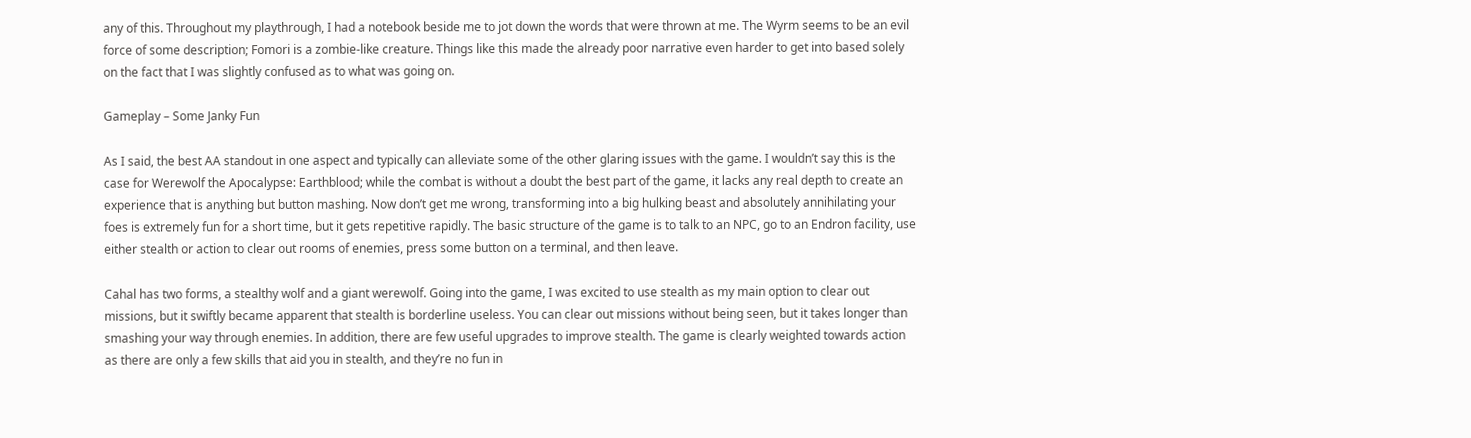any of this. Throughout my playthrough, I had a notebook beside me to jot down the words that were thrown at me. The Wyrm seems to be an evil force of some description; Fomori is a zombie-like creature. Things like this made the already poor narrative even harder to get into based solely on the fact that I was slightly confused as to what was going on.

Gameplay – Some Janky Fun

As I said, the best AA standout in one aspect and typically can alleviate some of the other glaring issues with the game. I wouldn’t say this is the case for Werewolf the Apocalypse: Earthblood; while the combat is without a doubt the best part of the game, it lacks any real depth to create an experience that is anything but button mashing. Now don’t get me wrong, transforming into a big hulking beast and absolutely annihilating your foes is extremely fun for a short time, but it gets repetitive rapidly. The basic structure of the game is to talk to an NPC, go to an Endron facility, use either stealth or action to clear out rooms of enemies, press some button on a terminal, and then leave.

Cahal has two forms, a stealthy wolf and a giant werewolf. Going into the game, I was excited to use stealth as my main option to clear out missions, but it swiftly became apparent that stealth is borderline useless. You can clear out missions without being seen, but it takes longer than smashing your way through enemies. In addition, there are few useful upgrades to improve stealth. The game is clearly weighted towards action as there are only a few skills that aid you in stealth, and they’re no fun in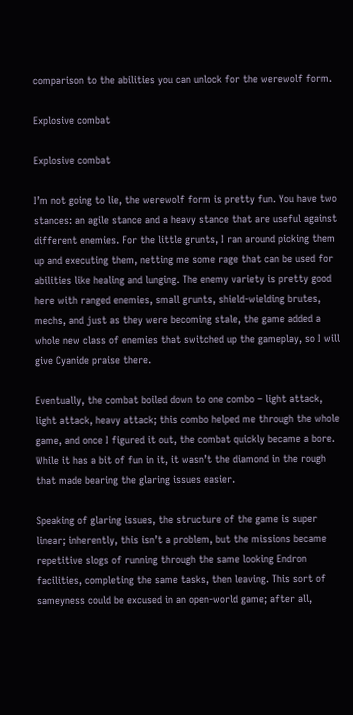comparison to the abilities you can unlock for the werewolf form.

Explosive combat

Explosive combat

I’m not going to lie, the werewolf form is pretty fun. You have two stances: an agile stance and a heavy stance that are useful against different enemies. For the little grunts, I ran around picking them up and executing them, netting me some rage that can be used for abilities like healing and lunging. The enemy variety is pretty good here with ranged enemies, small grunts, shield-wielding brutes, mechs, and just as they were becoming stale, the game added a whole new class of enemies that switched up the gameplay, so I will give Cyanide praise there.

Eventually, the combat boiled down to one combo – light attack, light attack, heavy attack; this combo helped me through the whole game, and once I figured it out, the combat quickly became a bore. While it has a bit of fun in it, it wasn’t the diamond in the rough that made bearing the glaring issues easier.

Speaking of glaring issues, the structure of the game is super linear; inherently, this isn’t a problem, but the missions became repetitive slogs of running through the same looking Endron facilities, completing the same tasks, then leaving. This sort of sameyness could be excused in an open-world game; after all,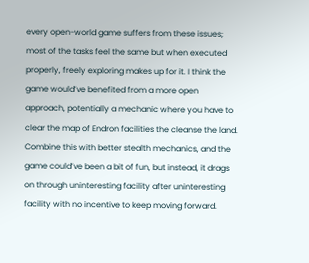every open-world game suffers from these issues; most of the tasks feel the same but when executed properly, freely exploring makes up for it. I think the game would’ve benefited from a more open approach, potentially a mechanic where you have to clear the map of Endron facilities the cleanse the land. Combine this with better stealth mechanics, and the game could’ve been a bit of fun, but instead, it drags on through uninteresting facility after uninteresting facility with no incentive to keep moving forward.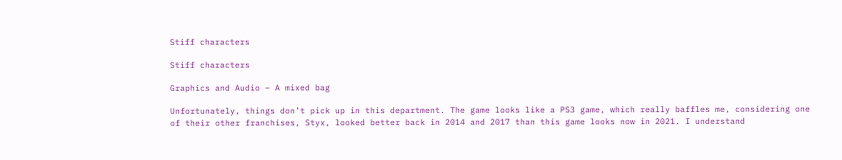Stiff characters

Stiff characters

Graphics and Audio – A mixed bag

Unfortunately, things don’t pick up in this department. The game looks like a PS3 game, which really baffles me, considering one of their other franchises, Styx, looked better back in 2014 and 2017 than this game looks now in 2021. I understand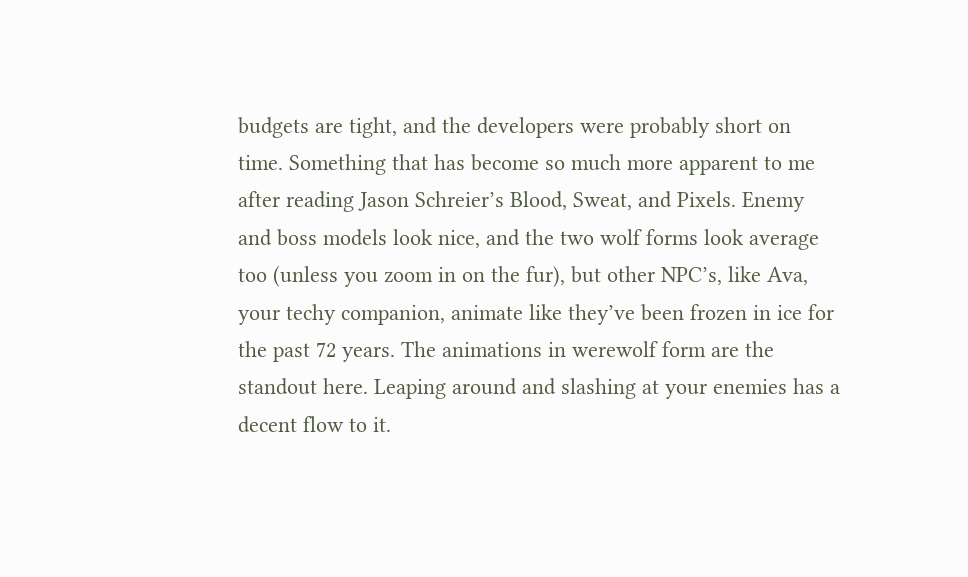budgets are tight, and the developers were probably short on time. Something that has become so much more apparent to me after reading Jason Schreier’s Blood, Sweat, and Pixels. Enemy and boss models look nice, and the two wolf forms look average too (unless you zoom in on the fur), but other NPC’s, like Ava, your techy companion, animate like they’ve been frozen in ice for the past 72 years. The animations in werewolf form are the standout here. Leaping around and slashing at your enemies has a decent flow to it.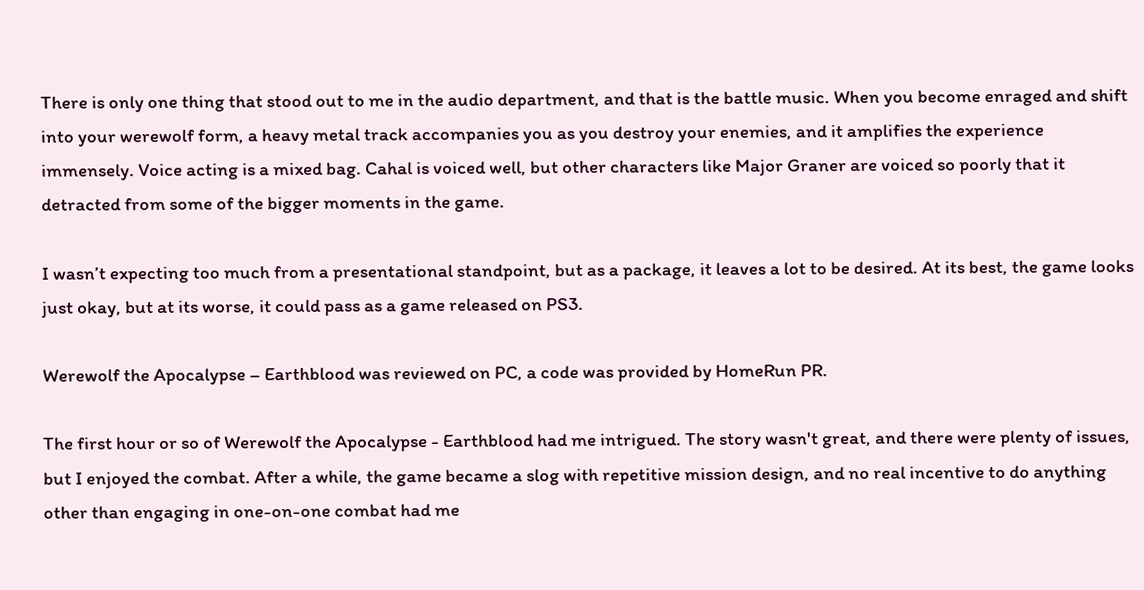There is only one thing that stood out to me in the audio department, and that is the battle music. When you become enraged and shift into your werewolf form, a heavy metal track accompanies you as you destroy your enemies, and it amplifies the experience immensely. Voice acting is a mixed bag. Cahal is voiced well, but other characters like Major Graner are voiced so poorly that it detracted from some of the bigger moments in the game.

I wasn’t expecting too much from a presentational standpoint, but as a package, it leaves a lot to be desired. At its best, the game looks just okay, but at its worse, it could pass as a game released on PS3.

Werewolf the Apocalypse – Earthblood was reviewed on PC, a code was provided by HomeRun PR.

The first hour or so of Werewolf the Apocalypse - Earthblood had me intrigued. The story wasn't great, and there were plenty of issues, but I enjoyed the combat. After a while, the game became a slog with repetitive mission design, and no real incentive to do anything other than engaging in one-on-one combat had me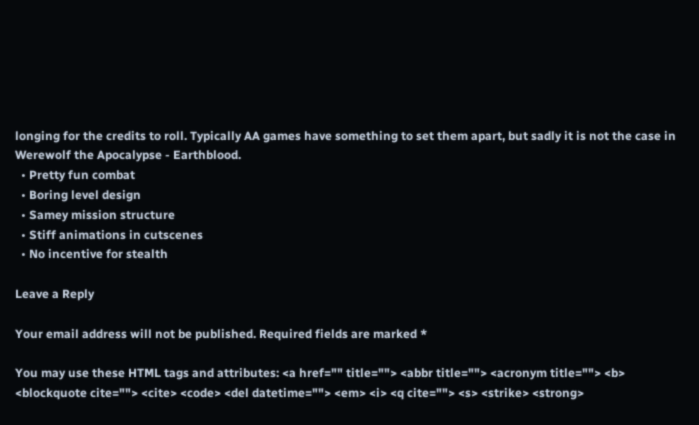longing for the credits to roll. Typically AA games have something to set them apart, but sadly it is not the case in Werewolf the Apocalypse - Earthblood.
  • Pretty fun combat
  • Boring level design
  • Samey mission structure
  • Stiff animations in cutscenes
  • No incentive for stealth

Leave a Reply

Your email address will not be published. Required fields are marked *

You may use these HTML tags and attributes: <a href="" title=""> <abbr title=""> <acronym title=""> <b> <blockquote cite=""> <cite> <code> <del datetime=""> <em> <i> <q cite=""> <s> <strike> <strong>